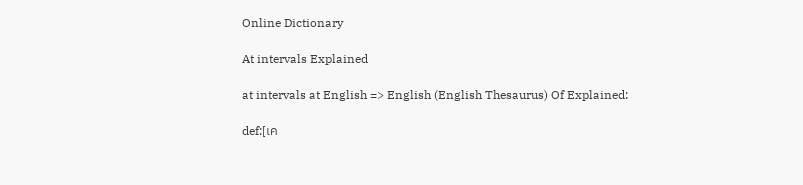Online Dictionary

At intervals Explained

at intervals at English => English (English Thesaurus) Of Explained:

def:[เค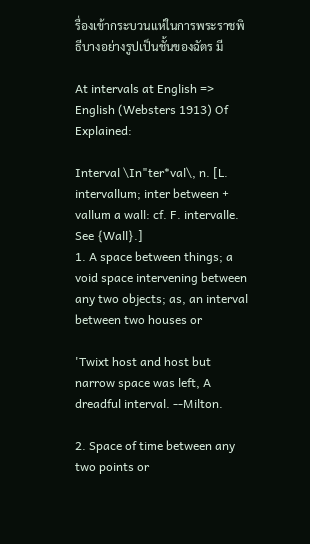รื่องเข้ากระบวนแห่ในการพระราชพิธีบางอย่างรูปเป็นชั้นของฉัตร มี

At intervals at English => English (Websters 1913) Of Explained:

Interval \In"ter*val\, n. [L. intervallum; inter between +
vallum a wall: cf. F. intervalle. See {Wall}.]
1. A space between things; a void space intervening between
any two objects; as, an interval between two houses or

'Twixt host and host but narrow space was left, A
dreadful interval. --Milton.

2. Space of time between any two points or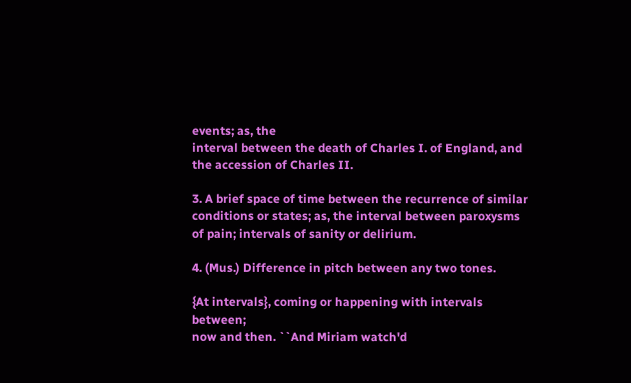events; as, the
interval between the death of Charles I. of England, and
the accession of Charles II.

3. A brief space of time between the recurrence of similar
conditions or states; as, the interval between paroxysms
of pain; intervals of sanity or delirium.

4. (Mus.) Difference in pitch between any two tones.

{At intervals}, coming or happening with intervals between;
now and then. ``And Miriam watch'd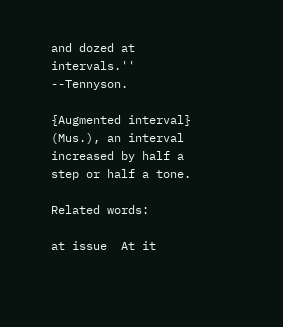and dozed at
intervals.'' --Tennyson.

{Augmented interval} (Mus.), an interval increased by half a
step or half a tone.

Related words:

at issue  At it